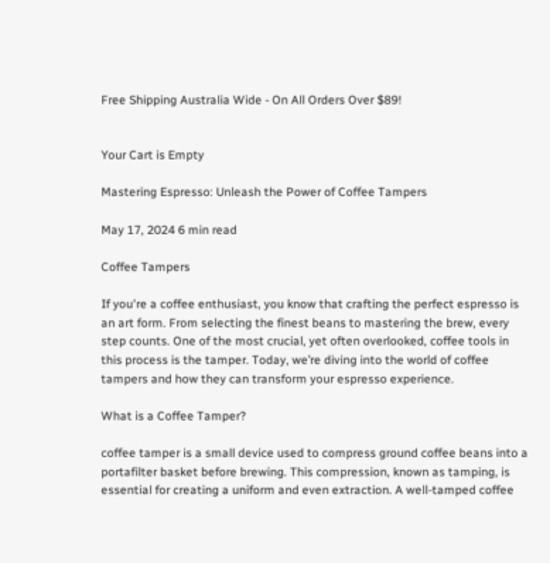Free Shipping Australia Wide - On All Orders Over $89!


Your Cart is Empty

Mastering Espresso: Unleash the Power of Coffee Tampers

May 17, 2024 6 min read

Coffee Tampers

If you're a coffee enthusiast, you know that crafting the perfect espresso is an art form. From selecting the finest beans to mastering the brew, every step counts. One of the most crucial, yet often overlooked, coffee tools in this process is the tamper. Today, we’re diving into the world of coffee tampers and how they can transform your espresso experience.

What is a Coffee Tamper?

coffee tamper is a small device used to compress ground coffee beans into a portafilter basket before brewing. This compression, known as tamping, is essential for creating a uniform and even extraction. A well-tamped coffee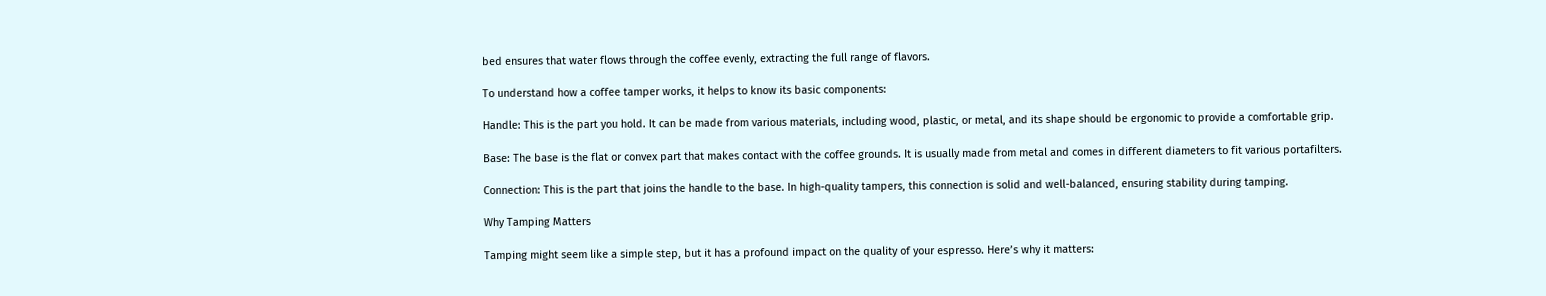bed ensures that water flows through the coffee evenly, extracting the full range of flavors.

To understand how a coffee tamper works, it helps to know its basic components:

Handle: This is the part you hold. It can be made from various materials, including wood, plastic, or metal, and its shape should be ergonomic to provide a comfortable grip.

Base: The base is the flat or convex part that makes contact with the coffee grounds. It is usually made from metal and comes in different diameters to fit various portafilters.

Connection: This is the part that joins the handle to the base. In high-quality tampers, this connection is solid and well-balanced, ensuring stability during tamping.

Why Tamping Matters

Tamping might seem like a simple step, but it has a profound impact on the quality of your espresso. Here’s why it matters: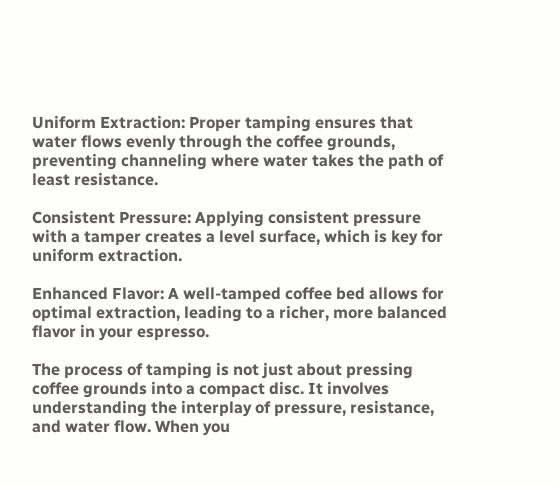Uniform Extraction: Proper tamping ensures that water flows evenly through the coffee grounds, preventing channeling where water takes the path of least resistance.

Consistent Pressure: Applying consistent pressure with a tamper creates a level surface, which is key for uniform extraction.

Enhanced Flavor: A well-tamped coffee bed allows for optimal extraction, leading to a richer, more balanced flavor in your espresso.

The process of tamping is not just about pressing coffee grounds into a compact disc. It involves understanding the interplay of pressure, resistance, and water flow. When you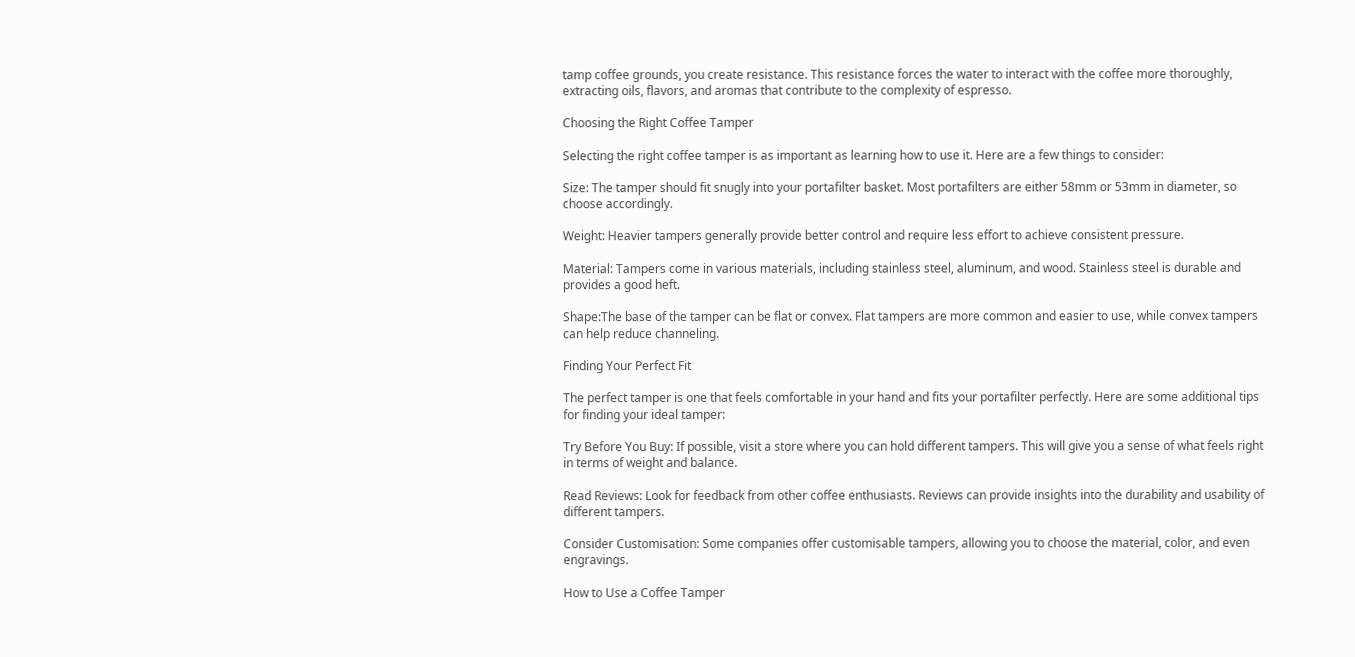tamp coffee grounds, you create resistance. This resistance forces the water to interact with the coffee more thoroughly, extracting oils, flavors, and aromas that contribute to the complexity of espresso.

Choosing the Right Coffee Tamper

Selecting the right coffee tamper is as important as learning how to use it. Here are a few things to consider:

Size: The tamper should fit snugly into your portafilter basket. Most portafilters are either 58mm or 53mm in diameter, so choose accordingly.

Weight: Heavier tampers generally provide better control and require less effort to achieve consistent pressure.

Material: Tampers come in various materials, including stainless steel, aluminum, and wood. Stainless steel is durable and provides a good heft.

Shape:The base of the tamper can be flat or convex. Flat tampers are more common and easier to use, while convex tampers can help reduce channeling.

Finding Your Perfect Fit

The perfect tamper is one that feels comfortable in your hand and fits your portafilter perfectly. Here are some additional tips for finding your ideal tamper:

Try Before You Buy: If possible, visit a store where you can hold different tampers. This will give you a sense of what feels right in terms of weight and balance.

Read Reviews: Look for feedback from other coffee enthusiasts. Reviews can provide insights into the durability and usability of different tampers.

Consider Customisation: Some companies offer customisable tampers, allowing you to choose the material, color, and even engravings.

How to Use a Coffee Tamper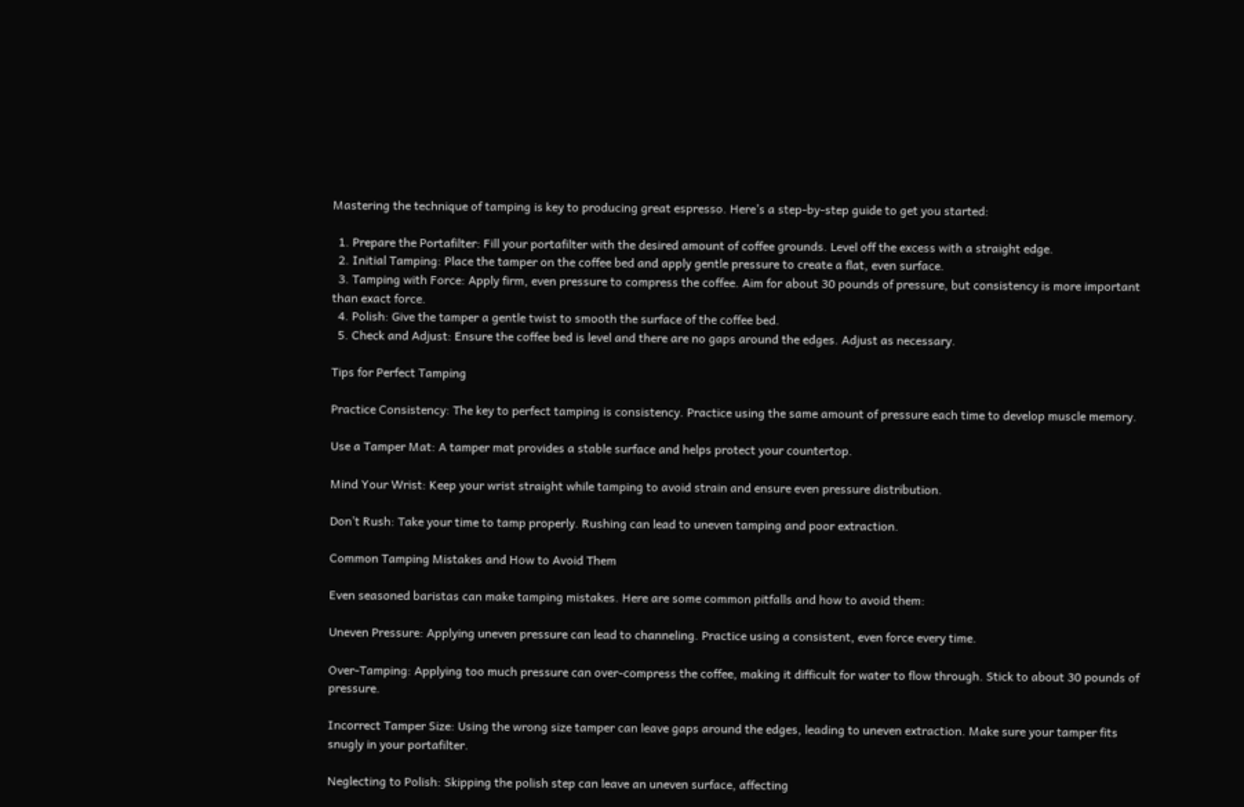Mastering the technique of tamping is key to producing great espresso. Here’s a step-by-step guide to get you started:

  1. Prepare the Portafilter: Fill your portafilter with the desired amount of coffee grounds. Level off the excess with a straight edge.
  2. Initial Tamping: Place the tamper on the coffee bed and apply gentle pressure to create a flat, even surface.
  3. Tamping with Force: Apply firm, even pressure to compress the coffee. Aim for about 30 pounds of pressure, but consistency is more important than exact force.
  4. Polish: Give the tamper a gentle twist to smooth the surface of the coffee bed.
  5. Check and Adjust: Ensure the coffee bed is level and there are no gaps around the edges. Adjust as necessary.

Tips for Perfect Tamping

Practice Consistency: The key to perfect tamping is consistency. Practice using the same amount of pressure each time to develop muscle memory.

Use a Tamper Mat: A tamper mat provides a stable surface and helps protect your countertop.

Mind Your Wrist: Keep your wrist straight while tamping to avoid strain and ensure even pressure distribution.

Don’t Rush: Take your time to tamp properly. Rushing can lead to uneven tamping and poor extraction.

Common Tamping Mistakes and How to Avoid Them

Even seasoned baristas can make tamping mistakes. Here are some common pitfalls and how to avoid them:

Uneven Pressure: Applying uneven pressure can lead to channeling. Practice using a consistent, even force every time.

Over-Tamping: Applying too much pressure can over-compress the coffee, making it difficult for water to flow through. Stick to about 30 pounds of pressure.

Incorrect Tamper Size: Using the wrong size tamper can leave gaps around the edges, leading to uneven extraction. Make sure your tamper fits snugly in your portafilter.

Neglecting to Polish: Skipping the polish step can leave an uneven surface, affecting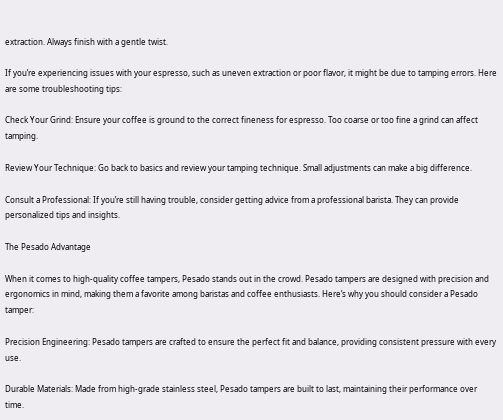extraction. Always finish with a gentle twist.

If you’re experiencing issues with your espresso, such as uneven extraction or poor flavor, it might be due to tamping errors. Here are some troubleshooting tips:

Check Your Grind: Ensure your coffee is ground to the correct fineness for espresso. Too coarse or too fine a grind can affect tamping.

Review Your Technique: Go back to basics and review your tamping technique. Small adjustments can make a big difference.

Consult a Professional: If you’re still having trouble, consider getting advice from a professional barista. They can provide personalized tips and insights.

The Pesado Advantage

When it comes to high-quality coffee tampers, Pesado stands out in the crowd. Pesado tampers are designed with precision and ergonomics in mind, making them a favorite among baristas and coffee enthusiasts. Here’s why you should consider a Pesado tamper:

Precision Engineering: Pesado tampers are crafted to ensure the perfect fit and balance, providing consistent pressure with every use.

Durable Materials: Made from high-grade stainless steel, Pesado tampers are built to last, maintaining their performance over time.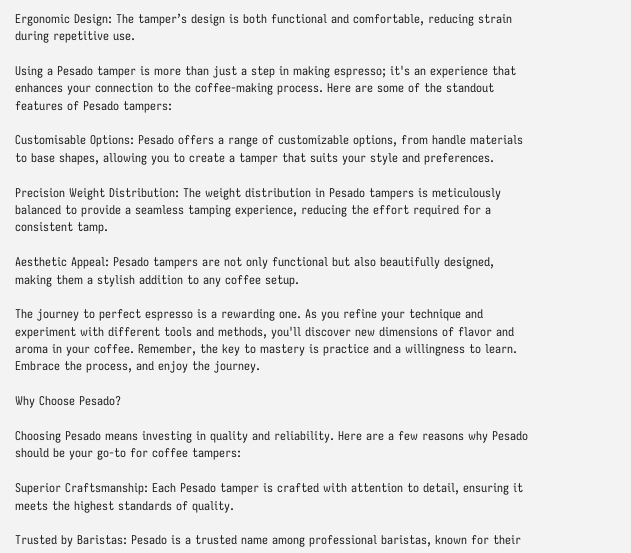Ergonomic Design: The tamper’s design is both functional and comfortable, reducing strain during repetitive use.

Using a Pesado tamper is more than just a step in making espresso; it's an experience that enhances your connection to the coffee-making process. Here are some of the standout features of Pesado tampers:

Customisable Options: Pesado offers a range of customizable options, from handle materials to base shapes, allowing you to create a tamper that suits your style and preferences.

Precision Weight Distribution: The weight distribution in Pesado tampers is meticulously balanced to provide a seamless tamping experience, reducing the effort required for a consistent tamp.

Aesthetic Appeal: Pesado tampers are not only functional but also beautifully designed, making them a stylish addition to any coffee setup.

The journey to perfect espresso is a rewarding one. As you refine your technique and experiment with different tools and methods, you'll discover new dimensions of flavor and aroma in your coffee. Remember, the key to mastery is practice and a willingness to learn. Embrace the process, and enjoy the journey.

Why Choose Pesado?

Choosing Pesado means investing in quality and reliability. Here are a few reasons why Pesado should be your go-to for coffee tampers:

Superior Craftsmanship: Each Pesado tamper is crafted with attention to detail, ensuring it meets the highest standards of quality.

Trusted by Baristas: Pesado is a trusted name among professional baristas, known for their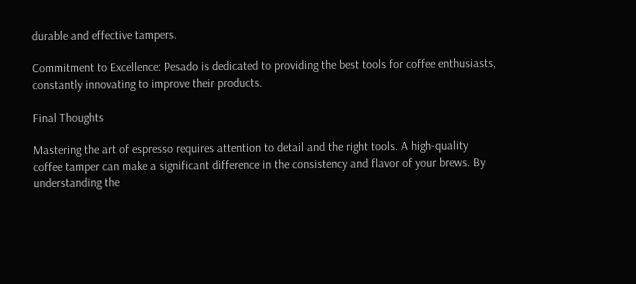durable and effective tampers.

Commitment to Excellence: Pesado is dedicated to providing the best tools for coffee enthusiasts, constantly innovating to improve their products.

Final Thoughts

Mastering the art of espresso requires attention to detail and the right tools. A high-quality coffee tamper can make a significant difference in the consistency and flavor of your brews. By understanding the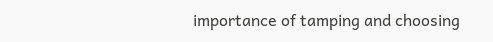importance of tamping and choosing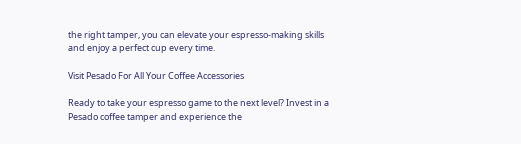the right tamper, you can elevate your espresso-making skills and enjoy a perfect cup every time.

Visit Pesado For All Your Coffee Accessories

Ready to take your espresso game to the next level? Invest in a Pesado coffee tamper and experience the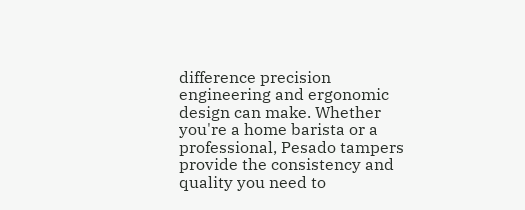difference precision engineering and ergonomic design can make. Whether you're a home barista or a professional, Pesado tampers provide the consistency and quality you need to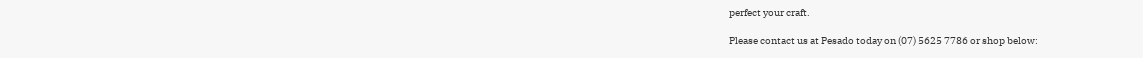perfect your craft.

Please contact us at Pesado today on (07) 5625 7786 or shop below: